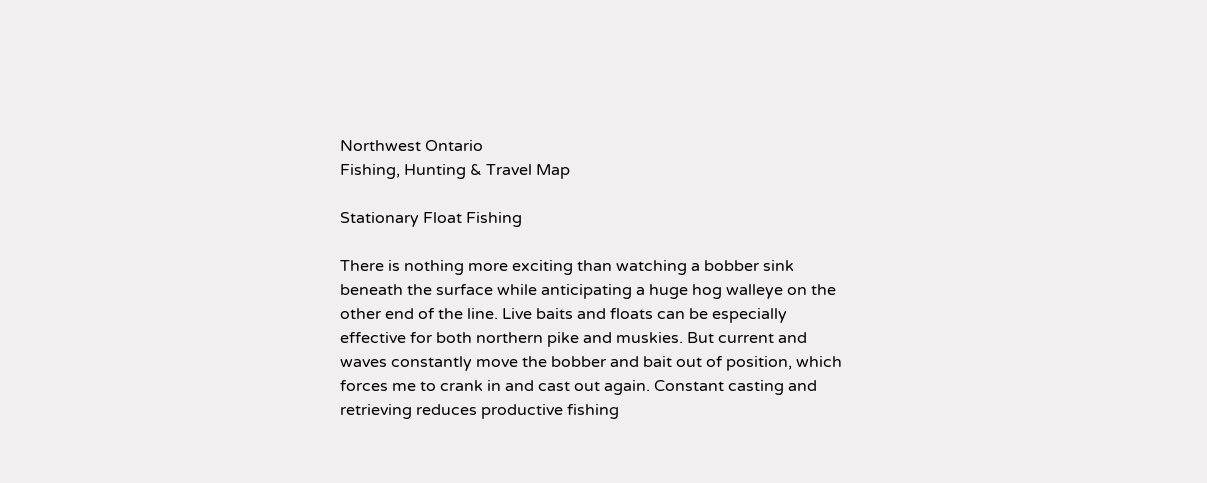Northwest Ontario
Fishing, Hunting & Travel Map

Stationary Float Fishing

There is nothing more exciting than watching a bobber sink beneath the surface while anticipating a huge hog walleye on the other end of the line. Live baits and floats can be especially effective for both northern pike and muskies. But current and waves constantly move the bobber and bait out of position, which forces me to crank in and cast out again. Constant casting and retrieving reduces productive fishing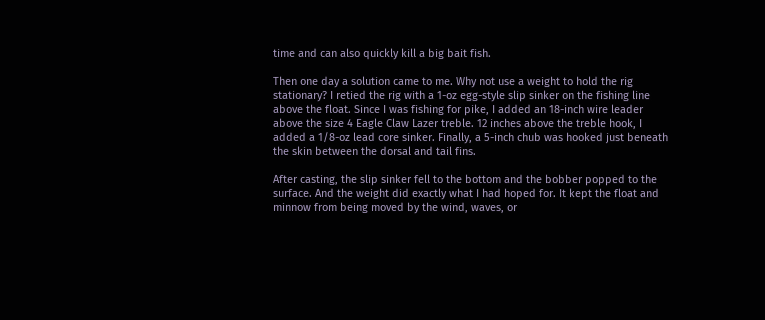time and can also quickly kill a big bait fish.

Then one day a solution came to me. Why not use a weight to hold the rig stationary? I retied the rig with a 1-oz egg-style slip sinker on the fishing line above the float. Since I was fishing for pike, I added an 18-inch wire leader above the size 4 Eagle Claw Lazer treble. 12 inches above the treble hook, I added a 1/8-oz lead core sinker. Finally, a 5-inch chub was hooked just beneath the skin between the dorsal and tail fins.

After casting, the slip sinker fell to the bottom and the bobber popped to the surface. And the weight did exactly what I had hoped for. It kept the float and minnow from being moved by the wind, waves, or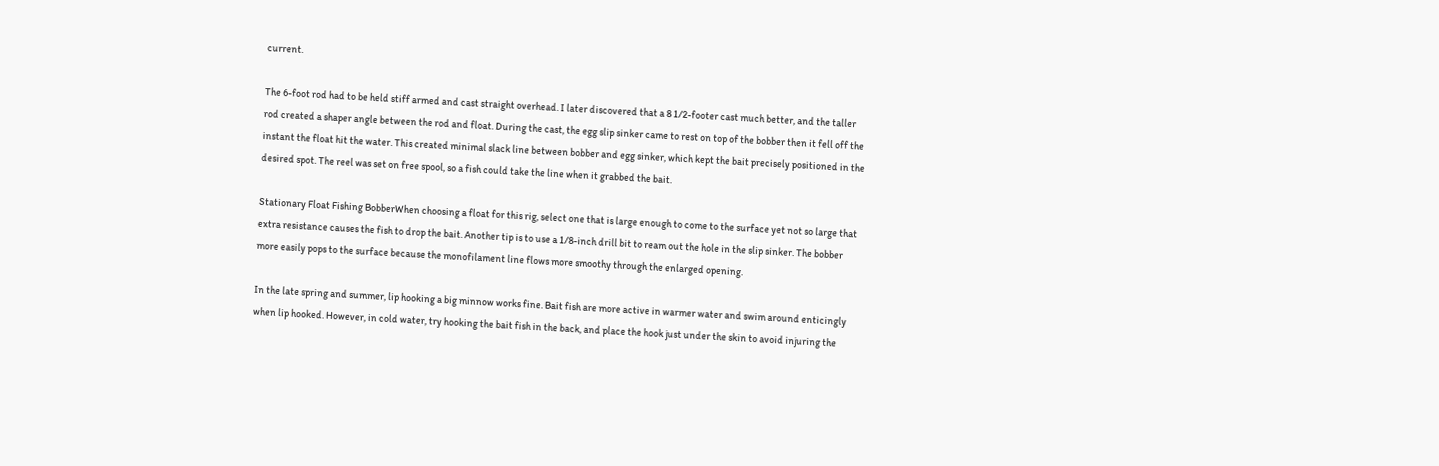current.

The 6-foot rod had to be held stiff armed and cast straight overhead. I later discovered that a 8 1/2-footer cast much better, and the taller rod created a shaper angle between the rod and float. During the cast, the egg slip sinker came to rest on top of the bobber then it fell off the instant the float hit the water. This created minimal slack line between bobber and egg sinker, which kept the bait precisely positioned in the desired spot. The reel was set on free spool, so a fish could take the line when it grabbed the bait.

Stationary Float Fishing BobberWhen choosing a float for this rig, select one that is large enough to come to the surface yet not so large that extra resistance causes the fish to drop the bait. Another tip is to use a 1/8-inch drill bit to ream out the hole in the slip sinker. The bobber more easily pops to the surface because the monofilament line flows more smoothy through the enlarged opening.

In the late spring and summer, lip hooking a big minnow works fine. Bait fish are more active in warmer water and swim around enticingly when lip hooked. However, in cold water, try hooking the bait fish in the back, and place the hook just under the skin to avoid injuring the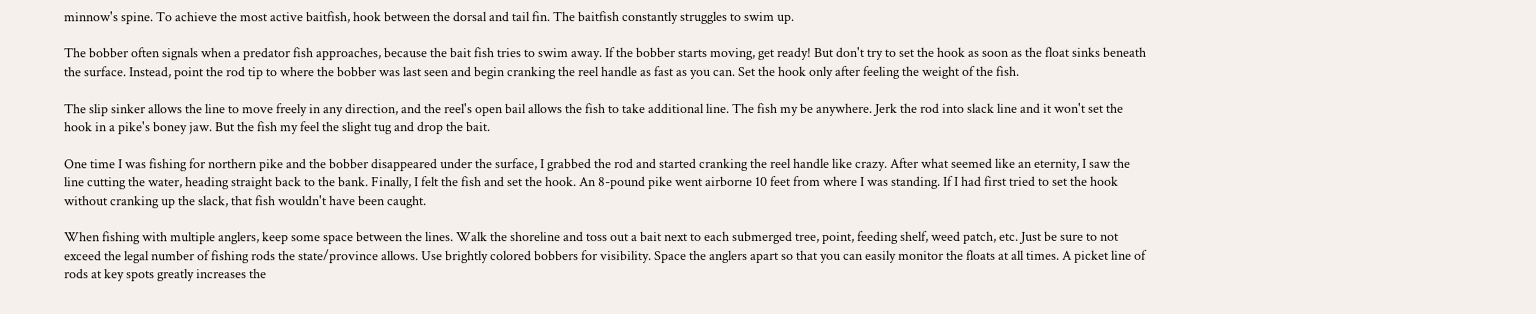minnow's spine. To achieve the most active baitfish, hook between the dorsal and tail fin. The baitfish constantly struggles to swim up.

The bobber often signals when a predator fish approaches, because the bait fish tries to swim away. If the bobber starts moving, get ready! But don't try to set the hook as soon as the float sinks beneath the surface. Instead, point the rod tip to where the bobber was last seen and begin cranking the reel handle as fast as you can. Set the hook only after feeling the weight of the fish.

The slip sinker allows the line to move freely in any direction, and the reel's open bail allows the fish to take additional line. The fish my be anywhere. Jerk the rod into slack line and it won't set the hook in a pike's boney jaw. But the fish my feel the slight tug and drop the bait.

One time I was fishing for northern pike and the bobber disappeared under the surface, I grabbed the rod and started cranking the reel handle like crazy. After what seemed like an eternity, I saw the line cutting the water, heading straight back to the bank. Finally, I felt the fish and set the hook. An 8-pound pike went airborne 10 feet from where I was standing. If I had first tried to set the hook without cranking up the slack, that fish wouldn't have been caught.

When fishing with multiple anglers, keep some space between the lines. Walk the shoreline and toss out a bait next to each submerged tree, point, feeding shelf, weed patch, etc. Just be sure to not exceed the legal number of fishing rods the state/province allows. Use brightly colored bobbers for visibility. Space the anglers apart so that you can easily monitor the floats at all times. A picket line of rods at key spots greatly increases the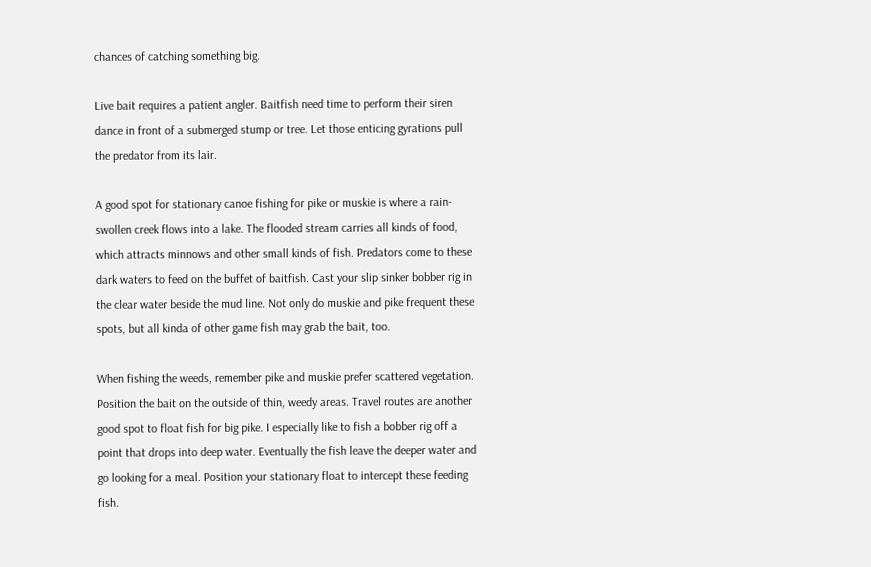chances of catching something big.

Live bait requires a patient angler. Baitfish need time to perform their siren dance in front of a submerged stump or tree. Let those enticing gyrations pull the predator from its lair.

A good spot for stationary canoe fishing for pike or muskie is where a rain-swollen creek flows into a lake. The flooded stream carries all kinds of food, which attracts minnows and other small kinds of fish. Predators come to these dark waters to feed on the buffet of baitfish. Cast your slip sinker bobber rig in the clear water beside the mud line. Not only do muskie and pike frequent these spots, but all kinda of other game fish may grab the bait, too.

When fishing the weeds, remember pike and muskie prefer scattered vegetation. Position the bait on the outside of thin, weedy areas. Travel routes are another good spot to float fish for big pike. I especially like to fish a bobber rig off a point that drops into deep water. Eventually the fish leave the deeper water and go looking for a meal. Position your stationary float to intercept these feeding fish.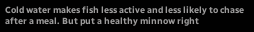Cold water makes fish less active and less likely to chase after a meal. But put a healthy minnow right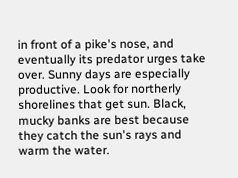in front of a pike's nose, and eventually its predator urges take over. Sunny days are especially productive. Look for northerly shorelines that get sun. Black, mucky banks are best because they catch the sun's rays and warm the water.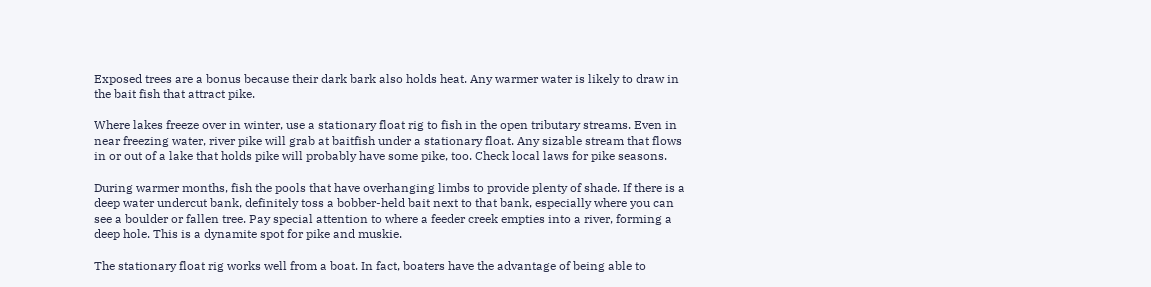Exposed trees are a bonus because their dark bark also holds heat. Any warmer water is likely to draw in the bait fish that attract pike.

Where lakes freeze over in winter, use a stationary float rig to fish in the open tributary streams. Even in near freezing water, river pike will grab at baitfish under a stationary float. Any sizable stream that flows in or out of a lake that holds pike will probably have some pike, too. Check local laws for pike seasons.

During warmer months, fish the pools that have overhanging limbs to provide plenty of shade. If there is a deep water undercut bank, definitely toss a bobber-held bait next to that bank, especially where you can see a boulder or fallen tree. Pay special attention to where a feeder creek empties into a river, forming a deep hole. This is a dynamite spot for pike and muskie.

The stationary float rig works well from a boat. In fact, boaters have the advantage of being able to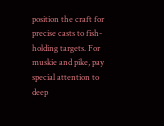position the craft for precise casts to fish-holding targets. For muskie and pike, pay special attention to deep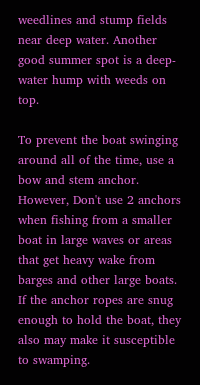weedlines and stump fields near deep water. Another good summer spot is a deep-water hump with weeds on top.

To prevent the boat swinging around all of the time, use a bow and stem anchor. However, Don't use 2 anchors when fishing from a smaller boat in large waves or areas that get heavy wake from barges and other large boats. If the anchor ropes are snug enough to hold the boat, they also may make it susceptible to swamping.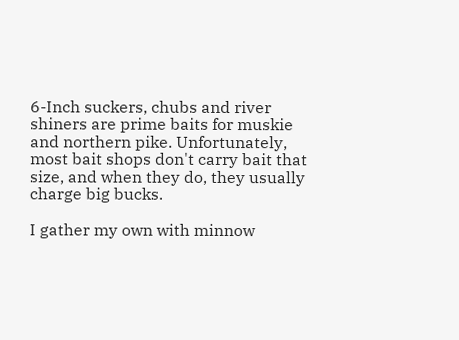6-Inch suckers, chubs and river shiners are prime baits for muskie and northern pike. Unfortunately, most bait shops don't carry bait that size, and when they do, they usually charge big bucks.

I gather my own with minnow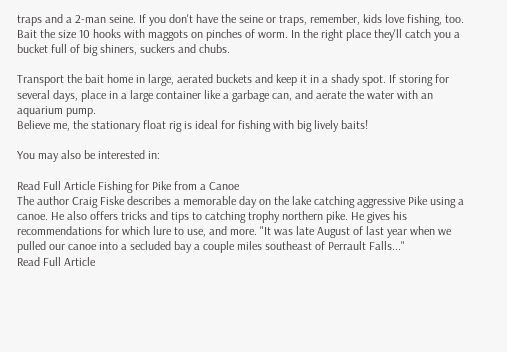traps and a 2-man seine. If you don't have the seine or traps, remember, kids love fishing, too. Bait the size 10 hooks with maggots on pinches of worm. In the right place they'll catch you a bucket full of big shiners, suckers and chubs.

Transport the bait home in large, aerated buckets and keep it in a shady spot. If storing for several days, place in a large container like a garbage can, and aerate the water with an aquarium pump.
Believe me, the stationary float rig is ideal for fishing with big lively baits!

You may also be interested in:

Read Full Article Fishing for Pike from a Canoe
The author Craig Fiske describes a memorable day on the lake catching aggressive Pike using a canoe. He also offers tricks and tips to catching trophy northern pike. He gives his recommendations for which lure to use, and more. "It was late August of last year when we pulled our canoe into a secluded bay a couple miles southeast of Perrault Falls..."
Read Full Article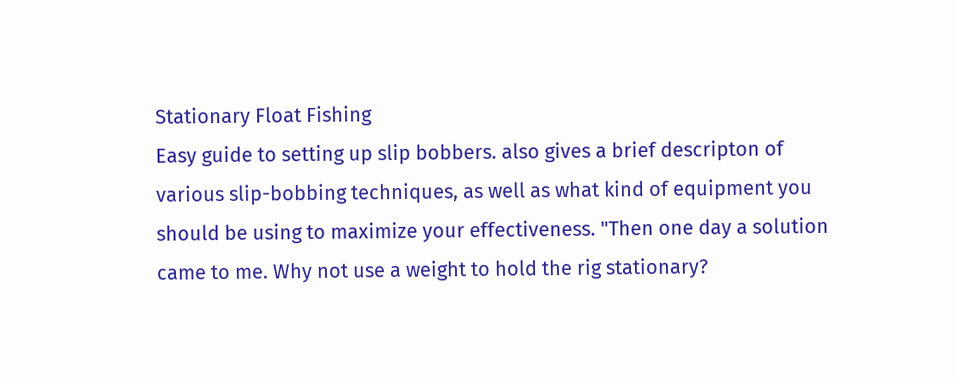Stationary Float Fishing
Easy guide to setting up slip bobbers. also gives a brief descripton of various slip-bobbing techniques, as well as what kind of equipment you should be using to maximize your effectiveness. "Then one day a solution came to me. Why not use a weight to hold the rig stationary?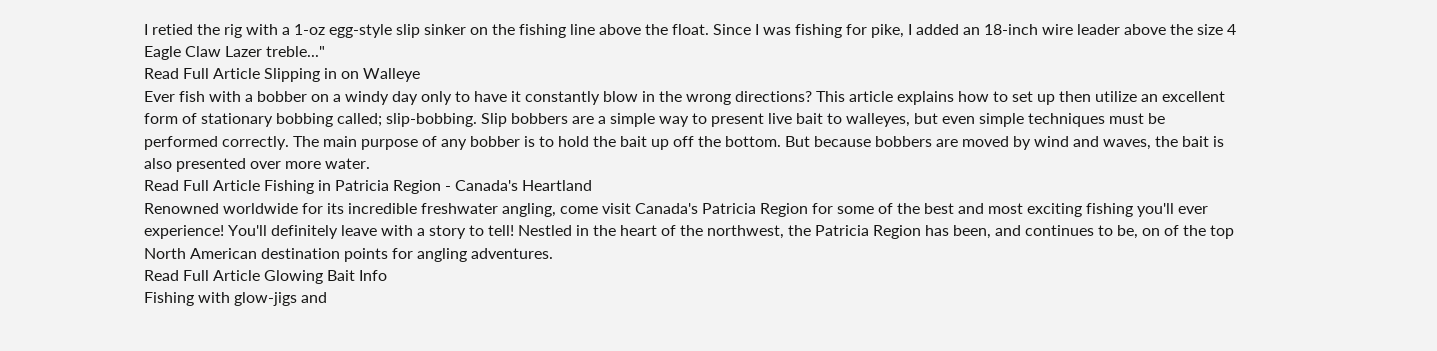I retied the rig with a 1-oz egg-style slip sinker on the fishing line above the float. Since I was fishing for pike, I added an 18-inch wire leader above the size 4 Eagle Claw Lazer treble..."
Read Full Article Slipping in on Walleye
Ever fish with a bobber on a windy day only to have it constantly blow in the wrong directions? This article explains how to set up then utilize an excellent form of stationary bobbing called; slip-bobbing. Slip bobbers are a simple way to present live bait to walleyes, but even simple techniques must be performed correctly. The main purpose of any bobber is to hold the bait up off the bottom. But because bobbers are moved by wind and waves, the bait is also presented over more water.
Read Full Article Fishing in Patricia Region - Canada's Heartland
Renowned worldwide for its incredible freshwater angling, come visit Canada's Patricia Region for some of the best and most exciting fishing you'll ever experience! You'll definitely leave with a story to tell! Nestled in the heart of the northwest, the Patricia Region has been, and continues to be, on of the top North American destination points for angling adventures.
Read Full Article Glowing Bait Info
Fishing with glow-jigs and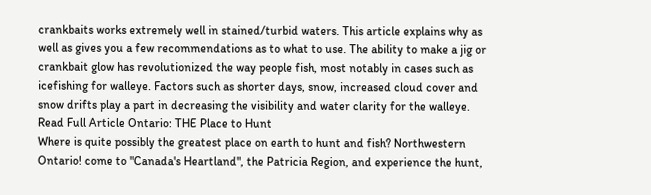crankbaits works extremely well in stained/turbid waters. This article explains why as well as gives you a few recommendations as to what to use. The ability to make a jig or crankbait glow has revolutionized the way people fish, most notably in cases such as icefishing for walleye. Factors such as shorter days, snow, increased cloud cover and snow drifts play a part in decreasing the visibility and water clarity for the walleye.
Read Full Article Ontario: THE Place to Hunt
Where is quite possibly the greatest place on earth to hunt and fish? Northwestern Ontario! come to "Canada's Heartland", the Patricia Region, and experience the hunt,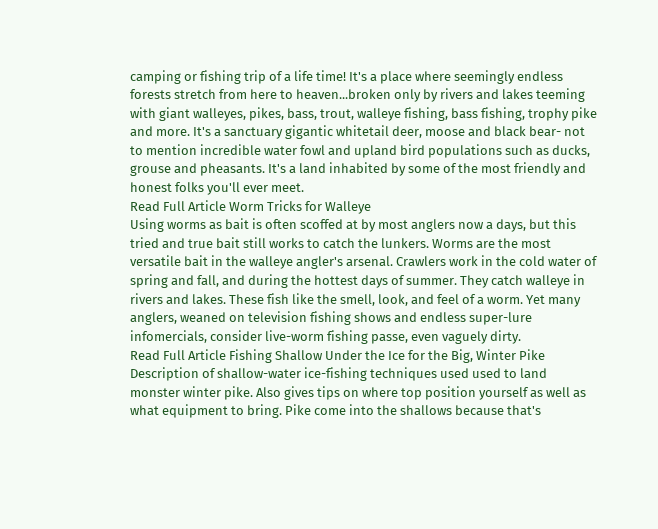camping or fishing trip of a life time! It's a place where seemingly endless forests stretch from here to heaven...broken only by rivers and lakes teeming with giant walleyes, pikes, bass, trout, walleye fishing, bass fishing, trophy pike and more. It's a sanctuary gigantic whitetail deer, moose and black bear- not to mention incredible water fowl and upland bird populations such as ducks, grouse and pheasants. It's a land inhabited by some of the most friendly and honest folks you'll ever meet.
Read Full Article Worm Tricks for Walleye
Using worms as bait is often scoffed at by most anglers now a days, but this tried and true bait still works to catch the lunkers. Worms are the most versatile bait in the walleye angler's arsenal. Crawlers work in the cold water of spring and fall, and during the hottest days of summer. They catch walleye in rivers and lakes. These fish like the smell, look, and feel of a worm. Yet many anglers, weaned on television fishing shows and endless super-lure infomercials, consider live-worm fishing passe, even vaguely dirty.
Read Full Article Fishing Shallow Under the Ice for the Big, Winter Pike
Description of shallow-water ice-fishing techniques used used to land monster winter pike. Also gives tips on where top position yourself as well as what equipment to bring. Pike come into the shallows because that's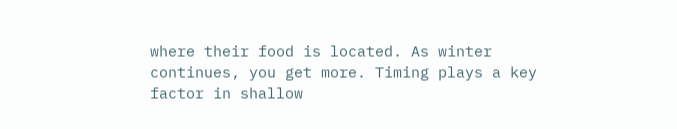where their food is located. As winter continues, you get more. Timing plays a key factor in shallow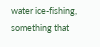water ice-fishing, something that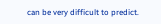can be very difficult to predict.